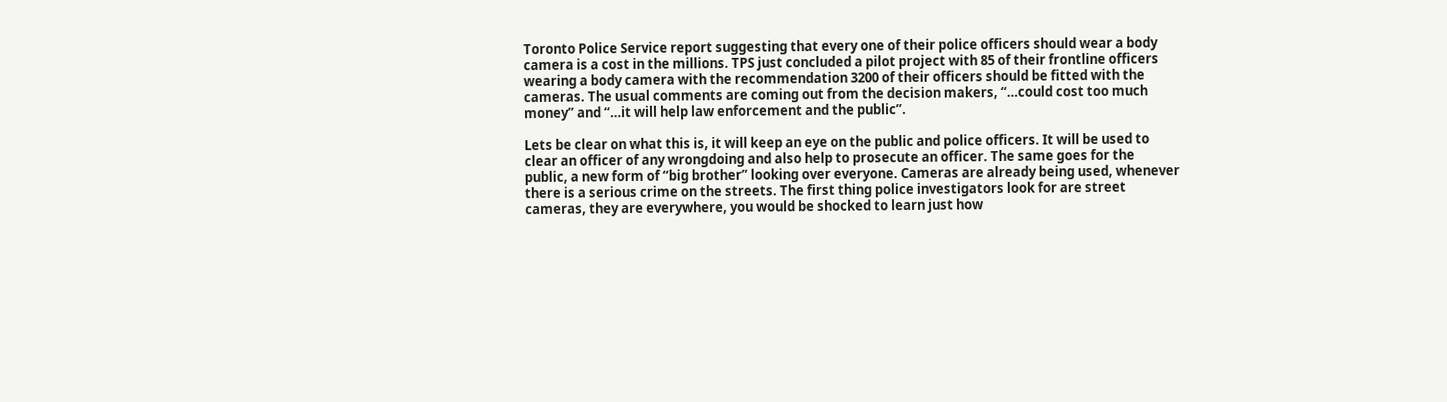Toronto Police Service report suggesting that every one of their police officers should wear a body camera is a cost in the millions. TPS just concluded a pilot project with 85 of their frontline officers wearing a body camera with the recommendation 3200 of their officers should be fitted with the cameras. The usual comments are coming out from the decision makers, “…could cost too much money” and “…it will help law enforcement and the public”.

Lets be clear on what this is, it will keep an eye on the public and police officers. It will be used to clear an officer of any wrongdoing and also help to prosecute an officer. The same goes for the public, a new form of “big brother” looking over everyone. Cameras are already being used, whenever there is a serious crime on the streets. The first thing police investigators look for are street cameras, they are everywhere, you would be shocked to learn just how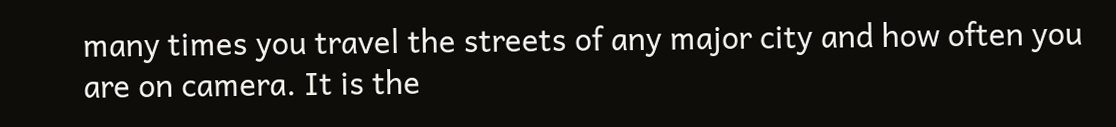many times you travel the streets of any major city and how often you are on camera. It is the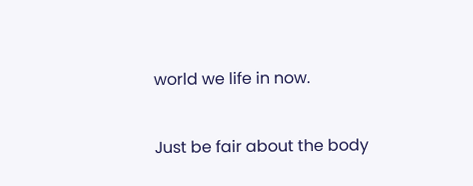world we life in now.

Just be fair about the body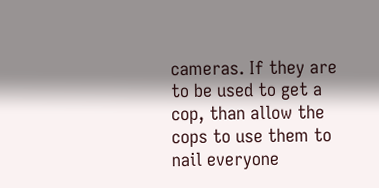cameras. If they are to be used to get a cop, than allow the cops to use them to nail everyone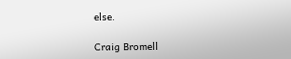else.

Craig Bromell